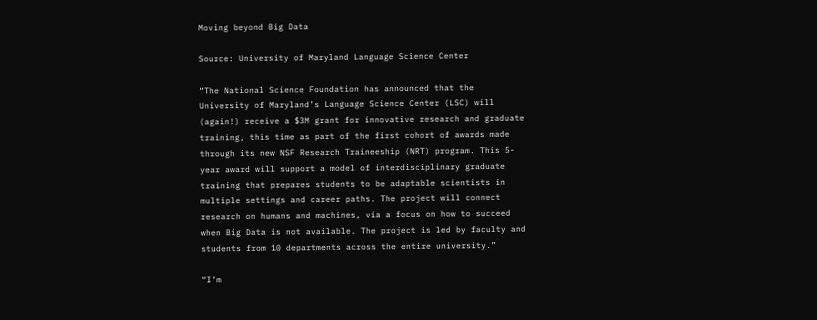Moving beyond Big Data

Source: University of Maryland Language Science Center

“The National Science Foundation has announced that the University of Maryland’s Language Science Center (LSC) will (again!) receive a $3M grant for innovative research and graduate training, this time as part of the first cohort of awards made through its new NSF Research Traineeship (NRT) program. This 5-year award will support a model of interdisciplinary graduate training that prepares students to be adaptable scientists in multiple settings and career paths. The project will connect research on humans and machines, via a focus on how to succeed when Big Data is not available. The project is led by faculty and students from 10 departments across the entire university.”

“I’m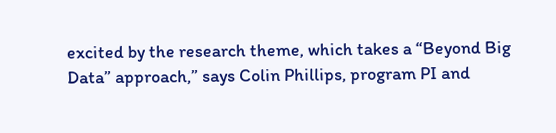excited by the research theme, which takes a “Beyond Big Data” approach,” says Colin Phillips, program PI and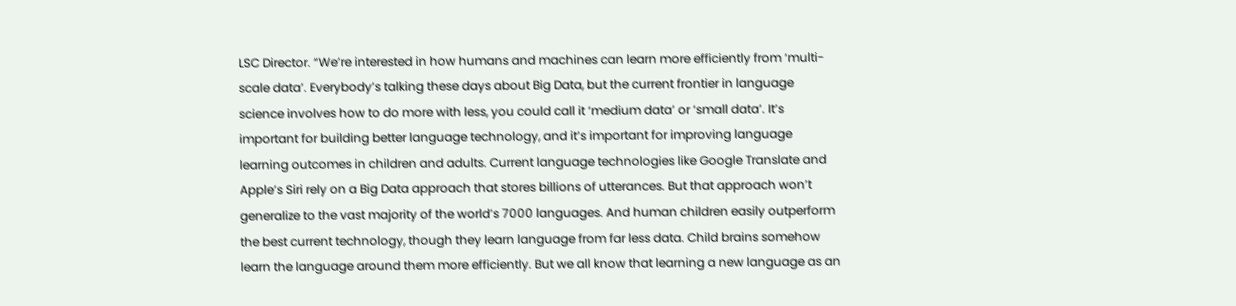LSC Director. “We’re interested in how humans and machines can learn more efficiently from ‘multi-scale data’. Everybody’s talking these days about Big Data, but the current frontier in language science involves how to do more with less, you could call it ‘medium data’ or ‘small data’. It’s important for building better language technology, and it’s important for improving language learning outcomes in children and adults. Current language technologies like Google Translate and Apple’s Siri rely on a Big Data approach that stores billions of utterances. But that approach won’t generalize to the vast majority of the world’s 7000 languages. And human children easily outperform the best current technology, though they learn language from far less data. Child brains somehow learn the language around them more efficiently. But we all know that learning a new language as an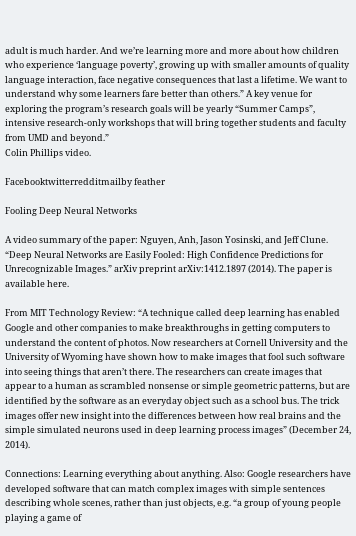adult is much harder. And we’re learning more and more about how children who experience ‘language poverty’, growing up with smaller amounts of quality language interaction, face negative consequences that last a lifetime. We want to understand why some learners fare better than others.” A key venue for exploring the program’s research goals will be yearly “Summer Camps”, intensive research-only workshops that will bring together students and faculty from UMD and beyond.”
Colin Phillips video.

Facebooktwitterredditmailby feather

Fooling Deep Neural Networks

A video summary of the paper: Nguyen, Anh, Jason Yosinski, and Jeff Clune. “Deep Neural Networks are Easily Fooled: High Confidence Predictions for Unrecognizable Images.” arXiv preprint arXiv:1412.1897 (2014). The paper is available here.

From MIT Technology Review: “A technique called deep learning has enabled Google and other companies to make breakthroughs in getting computers to understand the content of photos. Now researchers at Cornell University and the University of Wyoming have shown how to make images that fool such software into seeing things that aren’t there. The researchers can create images that appear to a human as scrambled nonsense or simple geometric patterns, but are identified by the software as an everyday object such as a school bus. The trick images offer new insight into the differences between how real brains and the simple simulated neurons used in deep learning process images” (December 24, 2014).

Connections: Learning everything about anything. Also: Google researchers have developed software that can match complex images with simple sentences describing whole scenes, rather than just objects, e.g. “a group of young people playing a game of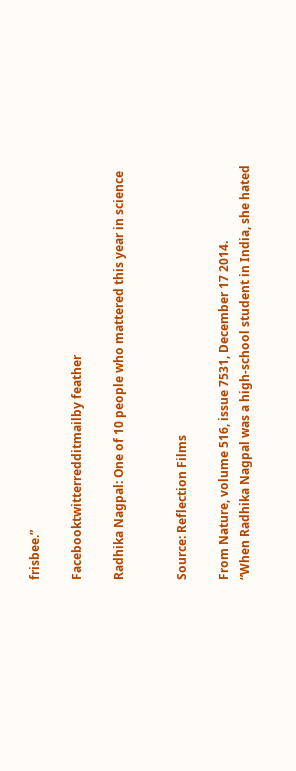frisbee.”

Facebooktwitterredditmailby feather

Radhika Nagpal: One of 10 people who mattered this year in science


Source: Reflection Films

From Nature, volume 516, issue 7531, December 17 2014.
“When Radhika Nagpal was a high-school student in India, she hated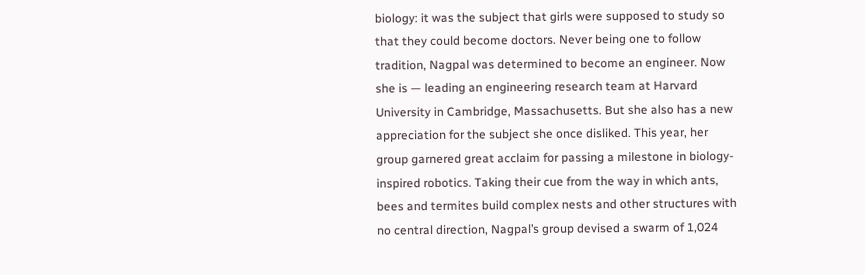biology: it was the subject that girls were supposed to study so that they could become doctors. Never being one to follow tradition, Nagpal was determined to become an engineer. Now she is — leading an engineering research team at Harvard University in Cambridge, Massachusetts. But she also has a new appreciation for the subject she once disliked. This year, her group garnered great acclaim for passing a milestone in biology-inspired robotics. Taking their cue from the way in which ants, bees and termites build complex nests and other structures with no central direction, Nagpal’s group devised a swarm of 1,024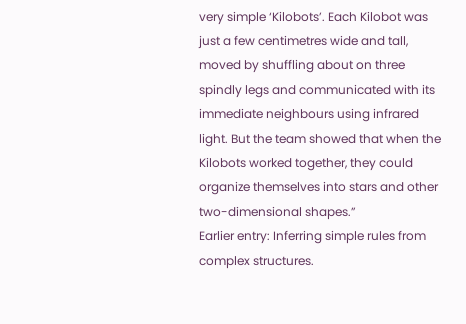very simple ‘Kilobots’. Each Kilobot was just a few centimetres wide and tall, moved by shuffling about on three spindly legs and communicated with its immediate neighbours using infrared light. But the team showed that when the Kilobots worked together, they could organize themselves into stars and other two-dimensional shapes.”
Earlier entry: Inferring simple rules from complex structures.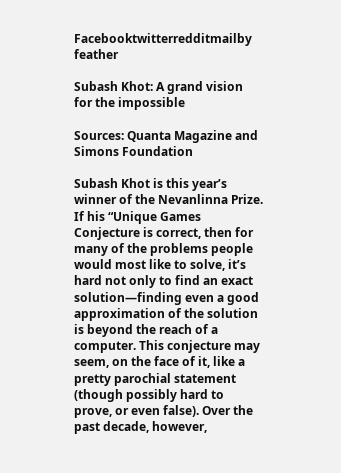Facebooktwitterredditmailby feather

Subash Khot: A grand vision for the impossible

Sources: Quanta Magazine and Simons Foundation

Subash Khot is this year’s winner of the Nevanlinna Prize. If his “Unique Games Conjecture is correct, then for many of the problems people would most like to solve, it’s hard not only to find an exact solution—finding even a good approximation of the solution is beyond the reach of a computer. This conjecture may seem, on the face of it, like a pretty parochial statement (though possibly hard to prove, or even false). Over the past decade, however,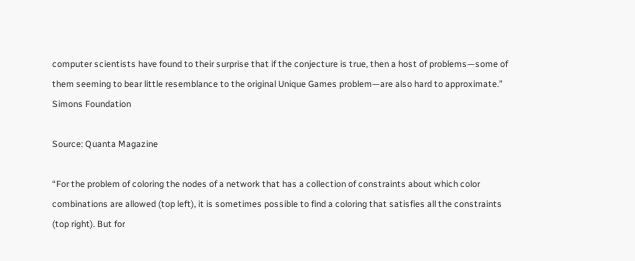computer scientists have found to their surprise that if the conjecture is true, then a host of problems—some of them seeming to bear little resemblance to the original Unique Games problem—are also hard to approximate.” Simons Foundation

Source: Quanta Magazine

“For the problem of coloring the nodes of a network that has a collection of constraints about which color combinations are allowed (top left), it is sometimes possible to find a coloring that satisfies all the constraints (top right). But for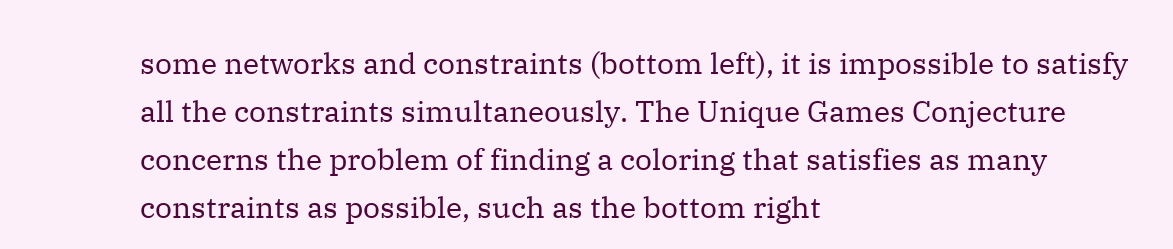some networks and constraints (bottom left), it is impossible to satisfy all the constraints simultaneously. The Unique Games Conjecture concerns the problem of finding a coloring that satisfies as many constraints as possible, such as the bottom right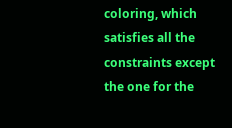coloring, which satisfies all the constraints except the one for the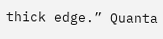thick edge.” Quanta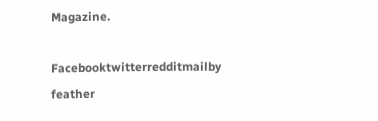Magazine.

Facebooktwitterredditmailby feather